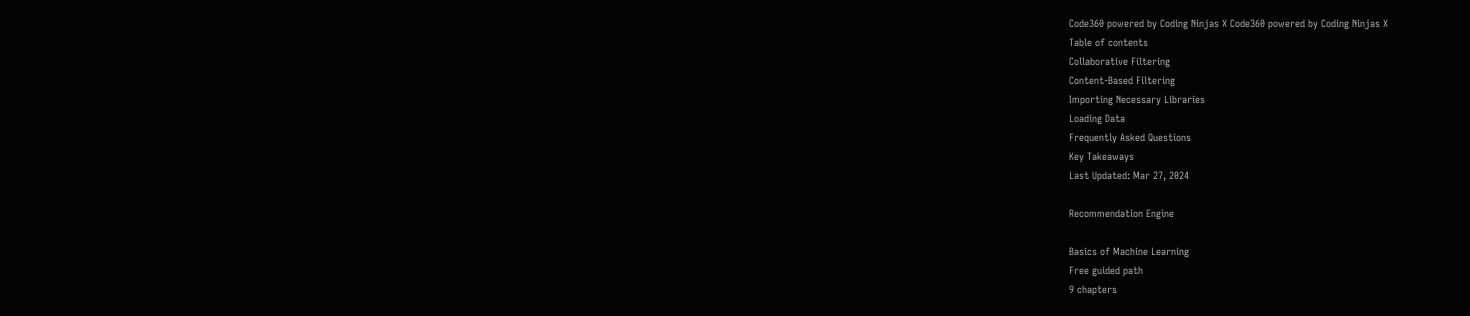Code360 powered by Coding Ninjas X Code360 powered by Coding Ninjas X
Table of contents
Collaborative Filtering
Content-Based Filtering
Importing Necessary Libraries
Loading Data
Frequently Asked Questions
Key Takeaways
Last Updated: Mar 27, 2024

Recommendation Engine

Basics of Machine Learning
Free guided path
9 chapters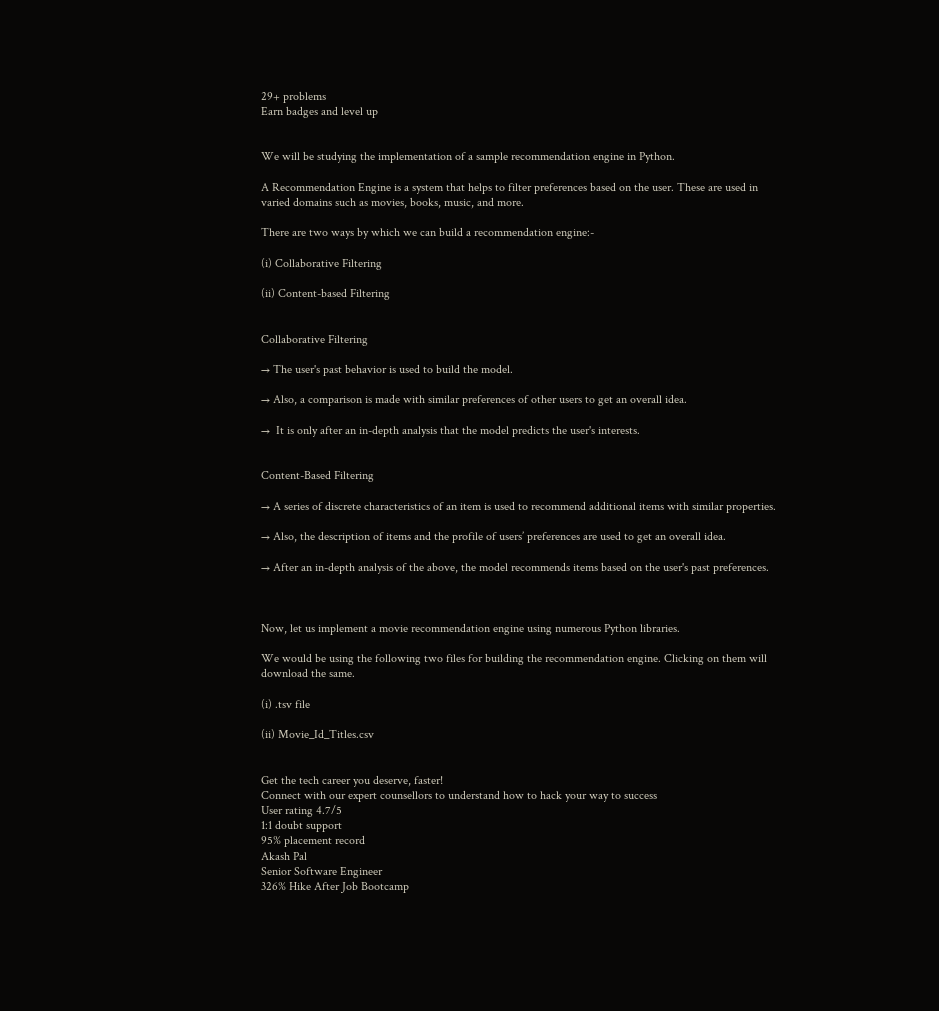29+ problems
Earn badges and level up


We will be studying the implementation of a sample recommendation engine in Python.

A Recommendation Engine is a system that helps to filter preferences based on the user. These are used in varied domains such as movies, books, music, and more.

There are two ways by which we can build a recommendation engine:-

(i) Collaborative Filtering

(ii) Content-based Filtering


Collaborative Filtering

→ The user's past behavior is used to build the model.

→ Also, a comparison is made with similar preferences of other users to get an overall idea.

→  It is only after an in-depth analysis that the model predicts the user's interests.


Content-Based Filtering

→ A series of discrete characteristics of an item is used to recommend additional items with similar properties.

→ Also, the description of items and the profile of users’ preferences are used to get an overall idea.

→ After an in-depth analysis of the above, the model recommends items based on the user's past preferences.



Now, let us implement a movie recommendation engine using numerous Python libraries.

We would be using the following two files for building the recommendation engine. Clicking on them will download the same.

(i) .tsv file

(ii) Movie_Id_Titles.csv


Get the tech career you deserve, faster!
Connect with our expert counsellors to understand how to hack your way to success
User rating 4.7/5
1:1 doubt support
95% placement record
Akash Pal
Senior Software Engineer
326% Hike After Job Bootcamp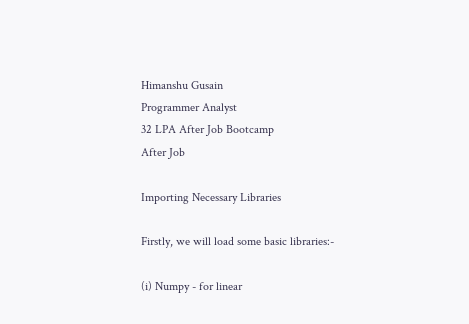Himanshu Gusain
Programmer Analyst
32 LPA After Job Bootcamp
After Job

Importing Necessary Libraries

Firstly, we will load some basic libraries:-

(i) Numpy - for linear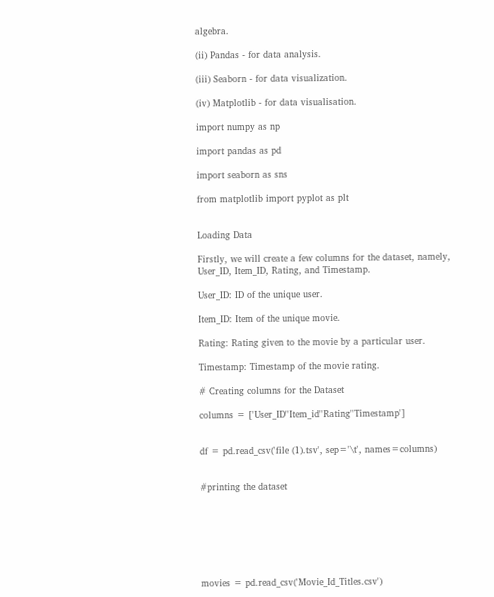algebra.

(ii) Pandas - for data analysis.

(iii) Seaborn - for data visualization.

(iv) Matplotlib - for data visualisation.

import numpy as np

import pandas as pd

import seaborn as sns

from matplotlib import pyplot as plt


Loading Data

Firstly, we will create a few columns for the dataset, namely, User_ID, Item_ID, Rating, and Timestamp.

User_ID: ID of the unique user.

Item_ID: Item of the unique movie.

Rating: Rating given to the movie by a particular user.

Timestamp: Timestamp of the movie rating.

# Creating columns for the Dataset

columns = ['User_ID''Item_id''Rating''Timestamp']


df = pd.read_csv('file (1).tsv', sep='\t', names=columns)


#printing the dataset







movies = pd.read_csv('Movie_Id_Titles.csv')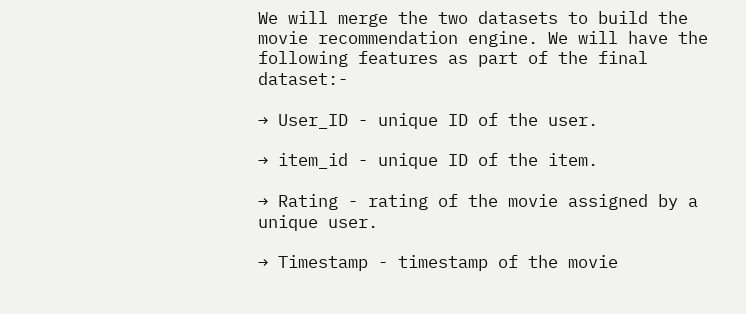We will merge the two datasets to build the movie recommendation engine. We will have the following features as part of the final dataset:-

→ User_ID - unique ID of the user.

→ item_id - unique ID of the item.

→ Rating - rating of the movie assigned by a unique user.

→ Timestamp - timestamp of the movie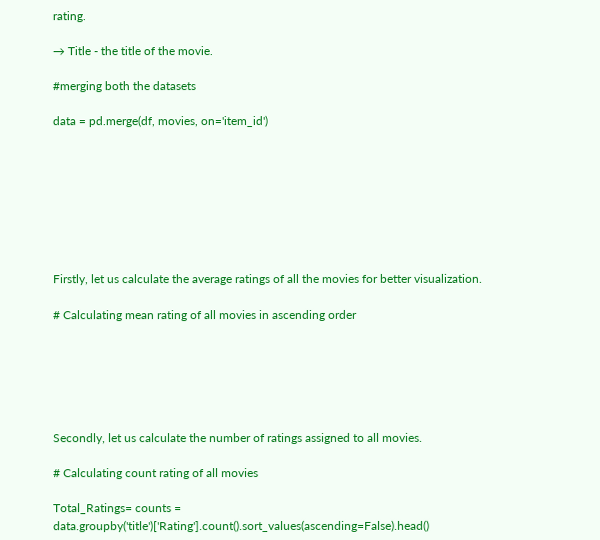rating.

→ Title - the title of the movie.

#merging both the datasets

data = pd.merge(df, movies, on='item_id')








Firstly, let us calculate the average ratings of all the movies for better visualization.

# Calculating mean rating of all movies in ascending order






Secondly, let us calculate the number of ratings assigned to all movies.

# Calculating count rating of all movies

Total_Ratings= counts = data.groupby('title')['Rating'].count().sort_values(ascending=False).head()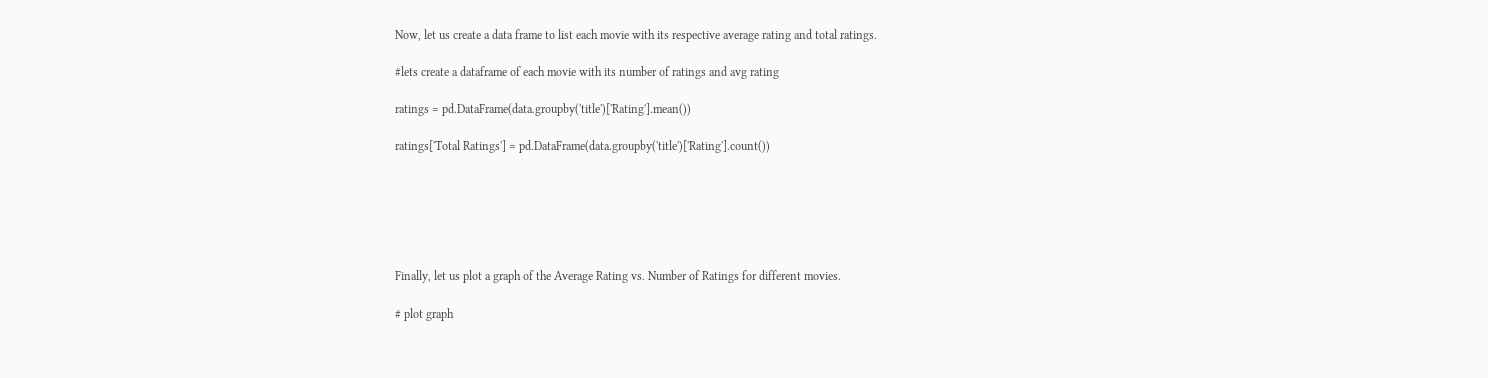Now, let us create a data frame to list each movie with its respective average rating and total ratings.

#lets create a dataframe of each movie with its number of ratings and avg rating

ratings = pd.DataFrame(data.groupby('title')['Rating'].mean())

ratings['Total Ratings'] = pd.DataFrame(data.groupby('title')['Rating'].count())






Finally, let us plot a graph of the Average Rating vs. Number of Ratings for different movies.

# plot graph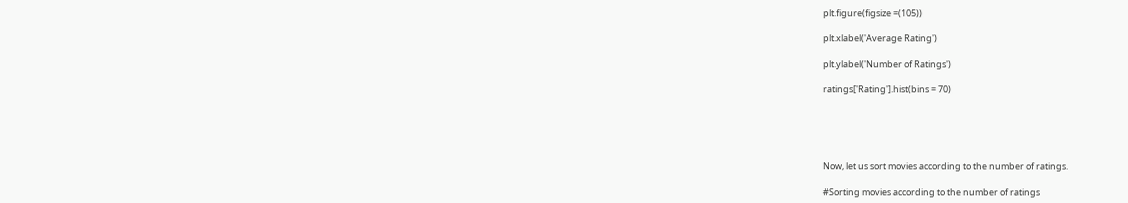plt.figure(figsize =(105))

plt.xlabel('Average Rating')

plt.ylabel('Number of Ratings')

ratings['Rating'].hist(bins = 70)





Now, let us sort movies according to the number of ratings.

#Sorting movies according to the number of ratings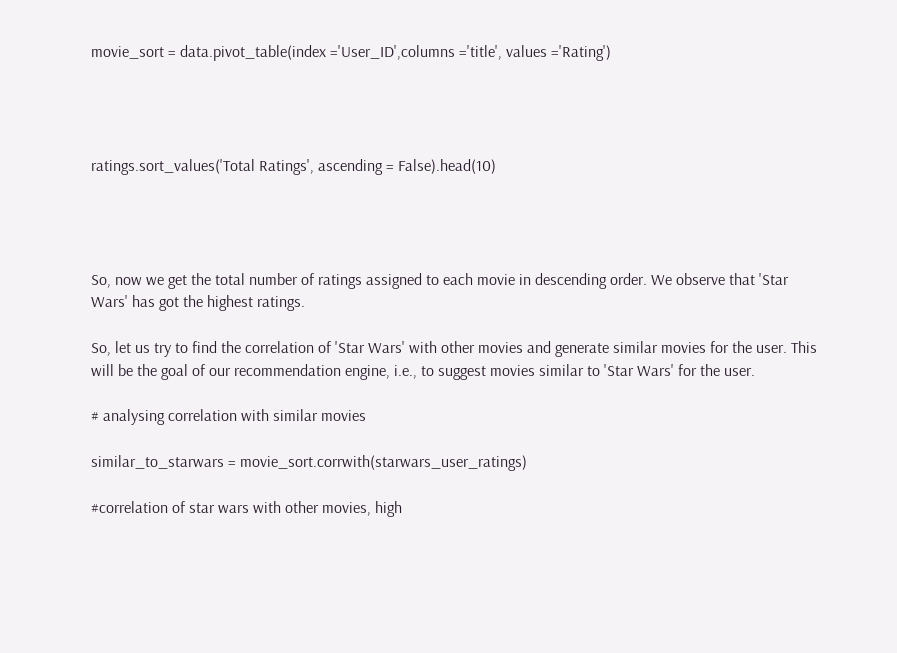movie_sort = data.pivot_table(index ='User_ID',columns ='title', values ='Rating')




ratings.sort_values('Total Ratings', ascending = False).head(10)




So, now we get the total number of ratings assigned to each movie in descending order. We observe that 'Star Wars' has got the highest ratings.

So, let us try to find the correlation of 'Star Wars' with other movies and generate similar movies for the user. This will be the goal of our recommendation engine, i.e., to suggest movies similar to 'Star Wars' for the user.

# analysing correlation with similar movies

similar_to_starwars = movie_sort.corrwith(starwars_user_ratings)

#correlation of star wars with other movies, high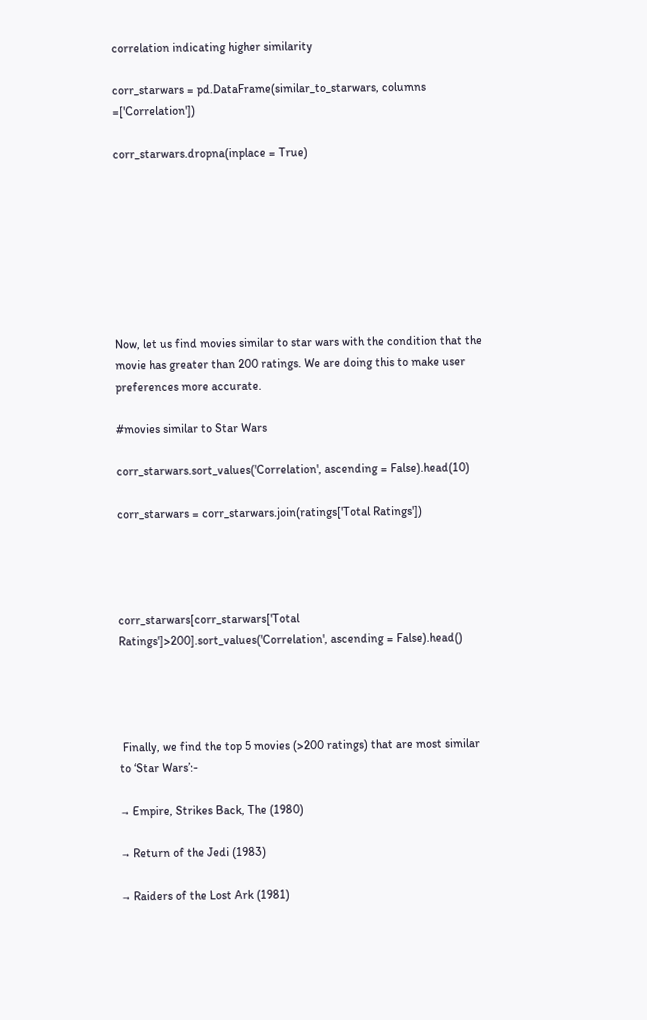correlation indicating higher similarity

corr_starwars = pd.DataFrame(similar_to_starwars, columns =['Correlation'])

corr_starwars.dropna(inplace = True)








Now, let us find movies similar to star wars with the condition that the movie has greater than 200 ratings. We are doing this to make user preferences more accurate.

#movies similar to Star Wars

corr_starwars.sort_values('Correlation', ascending = False).head(10)

corr_starwars = corr_starwars.join(ratings['Total Ratings'])




corr_starwars[corr_starwars['Total Ratings']>200].sort_values('Correlation', ascending = False).head()




 Finally, we find the top 5 movies (>200 ratings) that are most similar to ‘Star Wars’:-

→ Empire, Strikes Back, The (1980)

→ Return of the Jedi (1983)

→ Raiders of the Lost Ark (1981)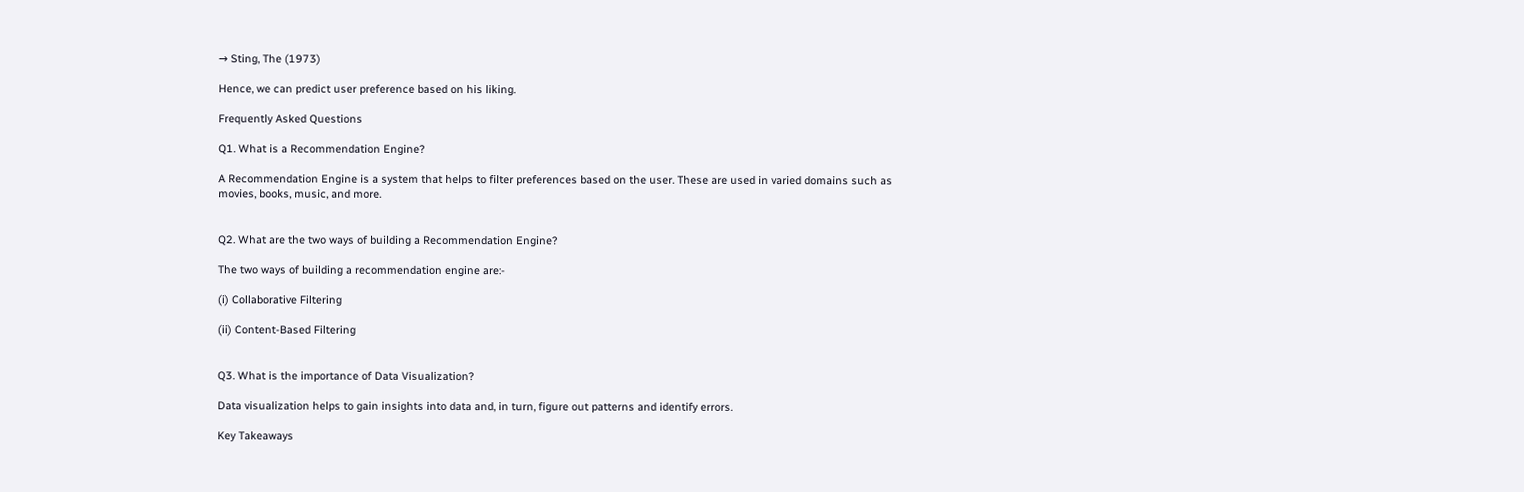→ Sting, The (1973)

Hence, we can predict user preference based on his liking.

Frequently Asked Questions

Q1. What is a Recommendation Engine?

A Recommendation Engine is a system that helps to filter preferences based on the user. These are used in varied domains such as movies, books, music, and more.


Q2. What are the two ways of building a Recommendation Engine?

The two ways of building a recommendation engine are:-

(i) Collaborative Filtering

(ii) Content-Based Filtering


Q3. What is the importance of Data Visualization?

Data visualization helps to gain insights into data and, in turn, figure out patterns and identify errors.

Key Takeaways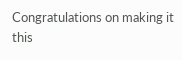Congratulations on making it this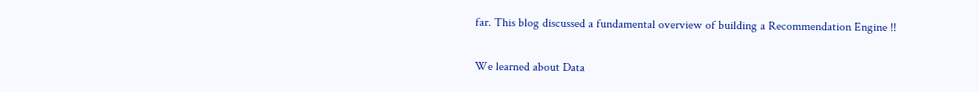far. This blog discussed a fundamental overview of building a Recommendation Engine !!

We learned about Data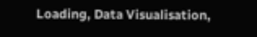Loading, Data Visualisation,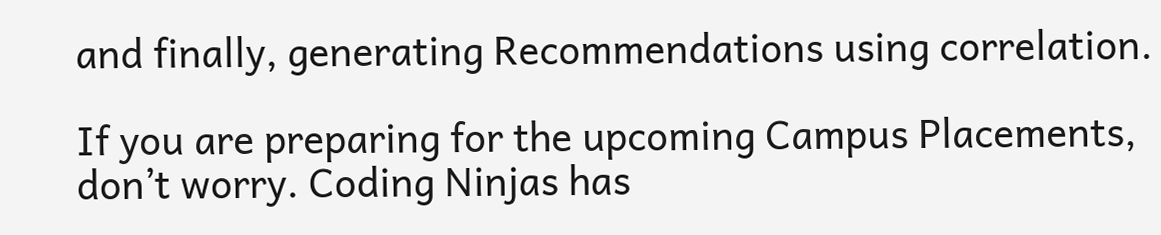and finally, generating Recommendations using correlation.

If you are preparing for the upcoming Campus Placements, don’t worry. Coding Ninjas has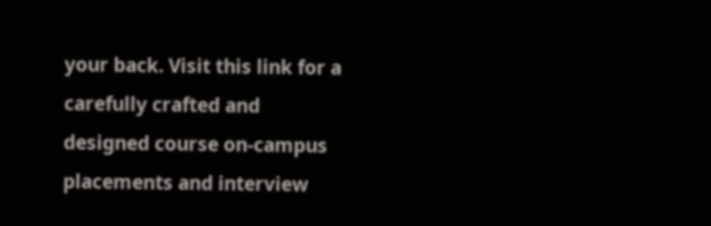your back. Visit this link for a carefully crafted and designed course on-campus placements and interview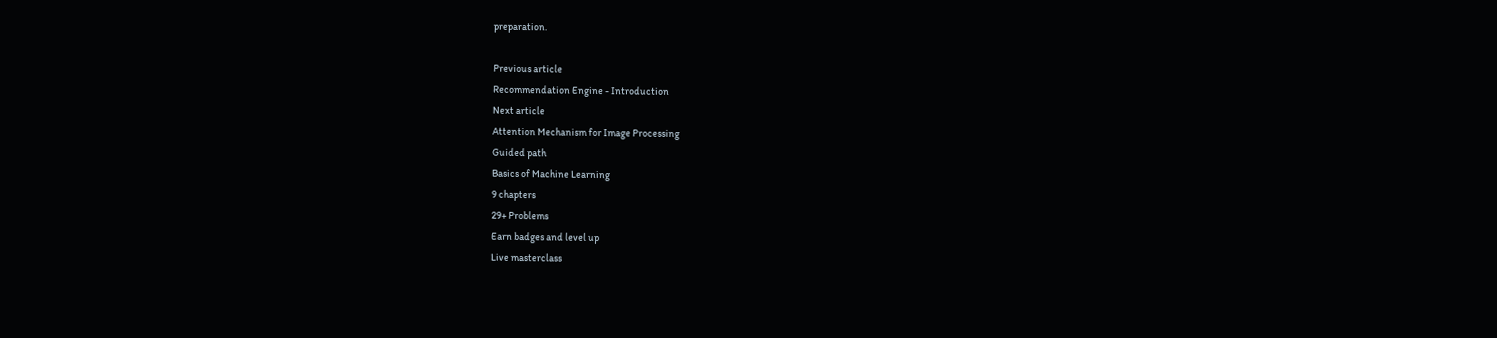preparation.

Previous article
Recommendation Engine - Introduction
Next article
Attention Mechanism for Image Processing
Guided path
Basics of Machine Learning
9 chapters
29+ Problems
Earn badges and level up
Live masterclass